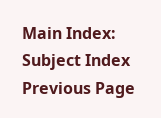Main Index: Subject Index Previous Page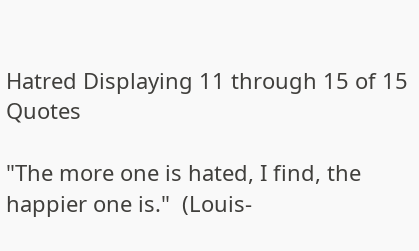Hatred Displaying 11 through 15 of 15 Quotes

"The more one is hated, I find, the happier one is."  (Louis-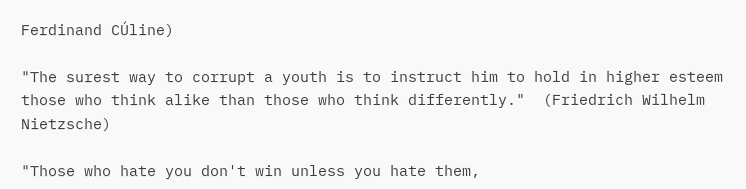Ferdinand CÚline)

"The surest way to corrupt a youth is to instruct him to hold in higher esteem those who think alike than those who think differently."  (Friedrich Wilhelm Nietzsche)

"Those who hate you don't win unless you hate them,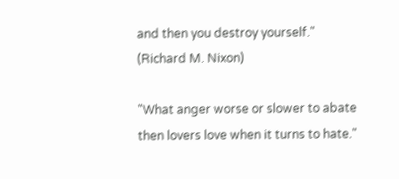and then you destroy yourself."  (Richard M. Nixon)

"What anger worse or slower to abate then lovers love when it turns to hate."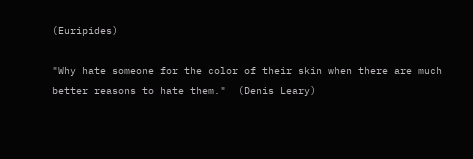(Euripides)

"Why hate someone for the color of their skin when there are much better reasons to hate them."  (Denis Leary)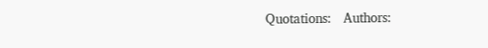Quotations:   Authors: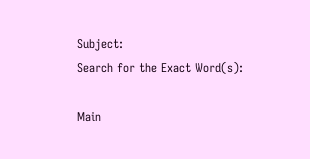Subject:
Search for the Exact Word(s):

Main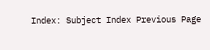Index: Subject Index Previous Page